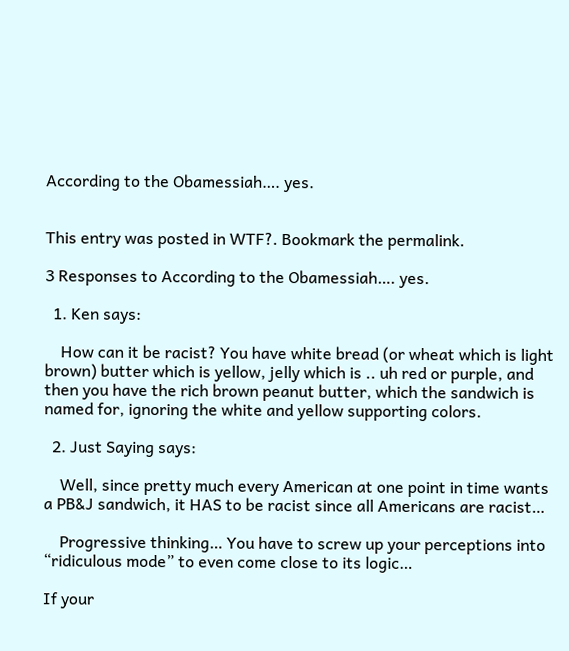According to the Obamessiah…. yes.


This entry was posted in WTF?. Bookmark the permalink.

3 Responses to According to the Obamessiah…. yes.

  1. Ken says:

    How can it be racist? You have white bread (or wheat which is light brown) butter which is yellow, jelly which is .. uh red or purple, and then you have the rich brown peanut butter, which the sandwich is named for, ignoring the white and yellow supporting colors.

  2. Just Saying says:

    Well, since pretty much every American at one point in time wants a PB&J sandwich, it HAS to be racist since all Americans are racist…

    Progressive thinking… You have to screw up your perceptions into “ridiculous mode” to even come close to its logic…

If your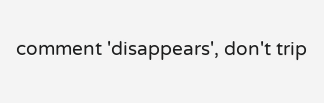comment 'disappears', don't trip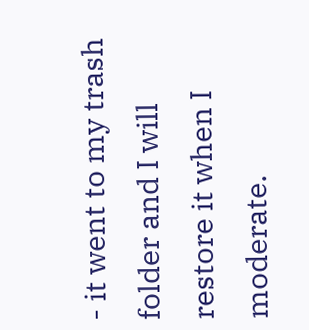- it went to my trash folder and I will restore it when I moderate.